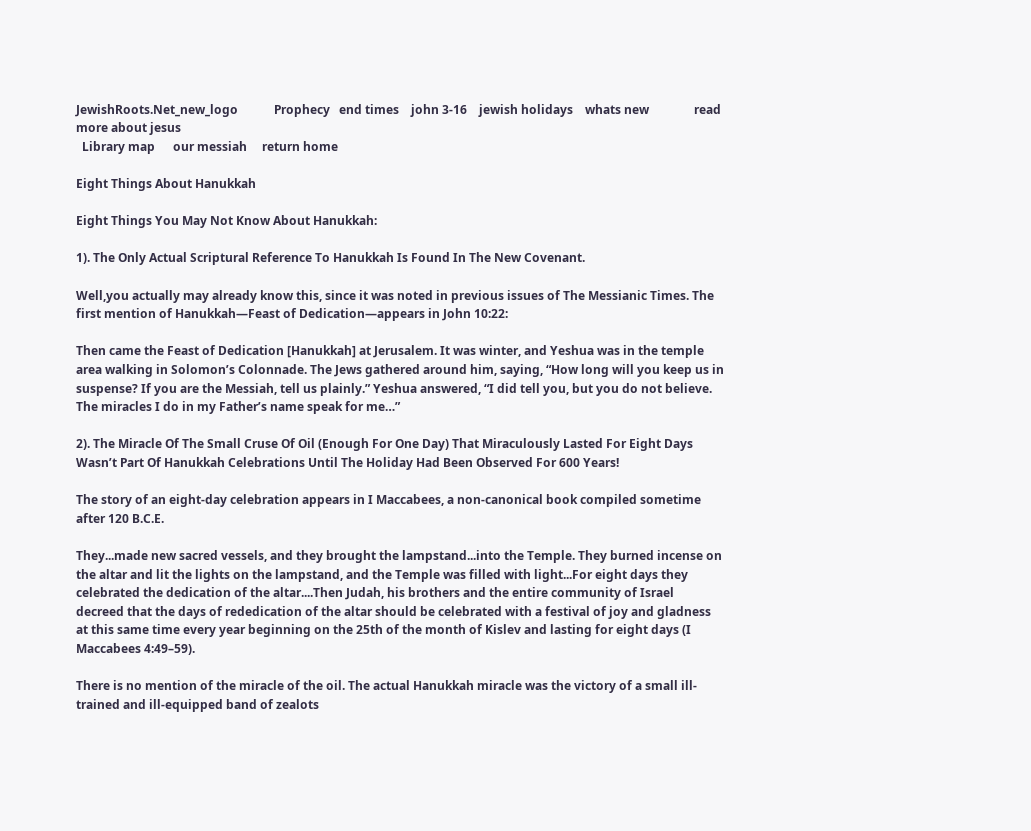JewishRoots.Net_new_logo            Prophecy   end times    john 3-16    jewish holidays    whats new               read more about jesus
  Library map      our messiah     return home

Eight Things About Hanukkah

Eight Things You May Not Know About Hanukkah:

1). The Only Actual Scriptural Reference To Hanukkah Is Found In The New Covenant.

Well,you actually may already know this, since it was noted in previous issues of The Messianic Times. The first mention of Hanukkah—Feast of Dedication—appears in John 10:22:

Then came the Feast of Dedication [Hanukkah] at Jerusalem. It was winter, and Yeshua was in the temple area walking in Solomon’s Colonnade. The Jews gathered around him, saying, “How long will you keep us in suspense? If you are the Messiah, tell us plainly.” Yeshua answered, “I did tell you, but you do not believe. The miracles I do in my Father’s name speak for me…”

2). The Miracle Of The Small Cruse Of Oil (Enough For One Day) That Miraculously Lasted For Eight Days Wasn’t Part Of Hanukkah Celebrations Until The Holiday Had Been Observed For 600 Years!

The story of an eight-day celebration appears in I Maccabees, a non-canonical book compiled sometime after 120 B.C.E.

They...made new sacred vessels, and they brought the lampstand...into the Temple. They burned incense on the altar and lit the lights on the lampstand, and the Temple was filled with light...For eight days they celebrated the dedication of the altar....Then Judah, his brothers and the entire community of Israel decreed that the days of rededication of the altar should be celebrated with a festival of joy and gladness at this same time every year beginning on the 25th of the month of Kislev and lasting for eight days (I Maccabees 4:49–59).

There is no mention of the miracle of the oil. The actual Hanukkah miracle was the victory of a small ill-trained and ill-equipped band of zealots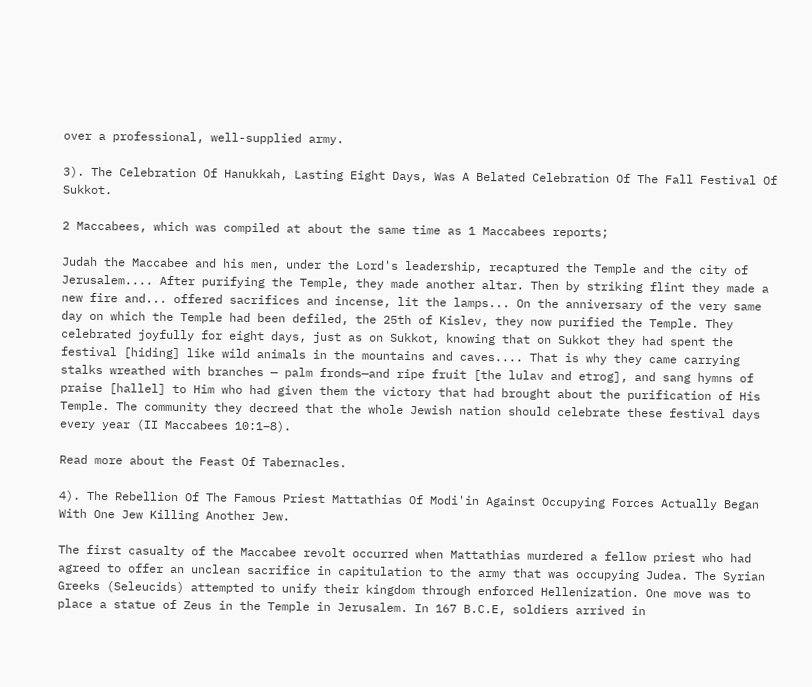over a professional, well-supplied army.

3). The Celebration Of Hanukkah, Lasting Eight Days, Was A Belated Celebration Of The Fall Festival Of Sukkot.

2 Maccabees, which was compiled at about the same time as 1 Maccabees reports;

Judah the Maccabee and his men, under the Lord's leadership, recaptured the Temple and the city of Jerusalem.... After purifying the Temple, they made another altar. Then by striking flint they made a new fire and... offered sacrifices and incense, lit the lamps... On the anniversary of the very same day on which the Temple had been defiled, the 25th of Kislev, they now purified the Temple. They celebrated joyfully for eight days, just as on Sukkot, knowing that on Sukkot they had spent the festival [hiding] like wild animals in the mountains and caves.... That is why they came carrying stalks wreathed with branches — palm fronds—and ripe fruit [the lulav and etrog], and sang hymns of praise [hallel] to Him who had given them the victory that had brought about the purification of His Temple. The community they decreed that the whole Jewish nation should celebrate these festival days every year (II Maccabees 10:1–8).

Read more about the Feast Of Tabernacles.

4). The Rebellion Of The Famous Priest Mattathias Of Modi'in Against Occupying Forces Actually Began With One Jew Killing Another Jew.

The first casualty of the Maccabee revolt occurred when Mattathias murdered a fellow priest who had agreed to offer an unclean sacrifice in capitulation to the army that was occupying Judea. The Syrian Greeks (Seleucids) attempted to unify their kingdom through enforced Hellenization. One move was to place a statue of Zeus in the Temple in Jerusalem. In 167 B.C.E, soldiers arrived in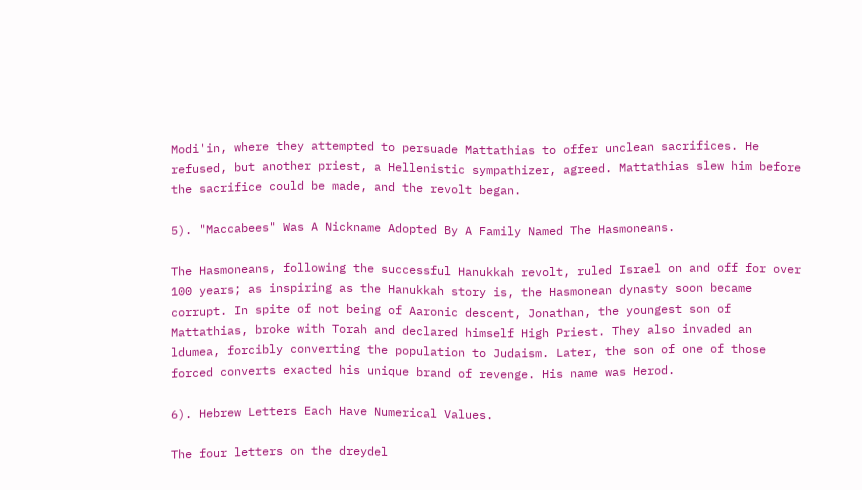Modi'in, where they attempted to persuade Mattathias to offer unclean sacrifices. He refused, but another priest, a Hellenistic sympathizer, agreed. Mattathias slew him before the sacrifice could be made, and the revolt began.

5). "Maccabees" Was A Nickname Adopted By A Family Named The Hasmoneans.

The Hasmoneans, following the successful Hanukkah revolt, ruled Israel on and off for over 100 years; as inspiring as the Hanukkah story is, the Hasmonean dynasty soon became corrupt. In spite of not being of Aaronic descent, Jonathan, the youngest son of Mattathias, broke with Torah and declared himself High Priest. They also invaded an ldumea, forcibly converting the population to Judaism. Later, the son of one of those forced converts exacted his unique brand of revenge. His name was Herod.

6). Hebrew Letters Each Have Numerical Values.

The four letters on the dreydel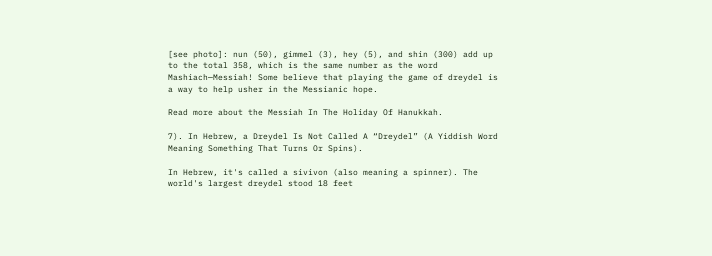[see photo]: nun (50), gimmel (3), hey (5), and shin (300) add up to the total 358, which is the same number as the word Mashiach—Messiah! Some believe that playing the game of dreydel is a way to help usher in the Messianic hope.

Read more about the Messiah In The Holiday Of Hanukkah.

7). In Hebrew, a Dreydel Is Not Called A “Dreydel” (A Yiddish Word Meaning Something That Turns Or Spins).

In Hebrew, it's called a sivivon (also meaning a spinner). The world's largest dreydel stood 18 feet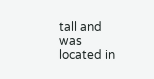tall and was located in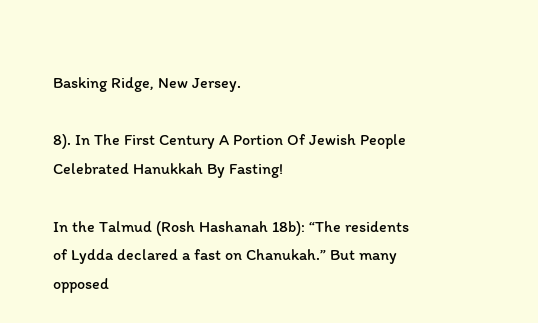Basking Ridge, New Jersey.

8). In The First Century A Portion Of Jewish People Celebrated Hanukkah By Fasting!

In the Talmud (Rosh Hashanah 18b): “The residents of Lydda declared a fast on Chanukah.” But many opposed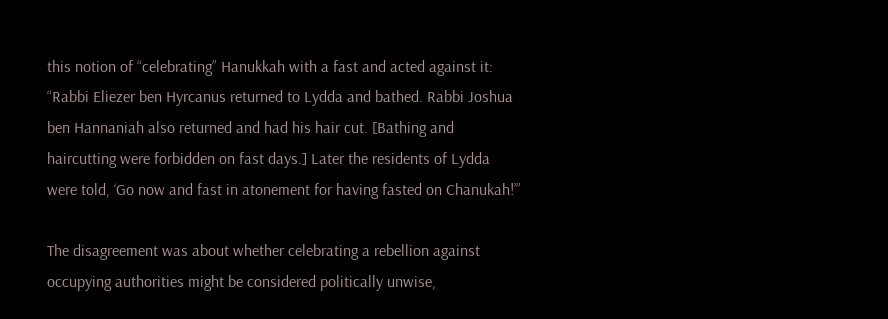this notion of “celebrating” Hanukkah with a fast and acted against it: “Rabbi Eliezer ben Hyrcanus returned to Lydda and bathed. Rabbi Joshua ben Hannaniah also returned and had his hair cut. [Bathing and haircutting were forbidden on fast days.] Later the residents of Lydda were told, ‘Go now and fast in atonement for having fasted on Chanukah!’”

The disagreement was about whether celebrating a rebellion against occupying authorities might be considered politically unwise,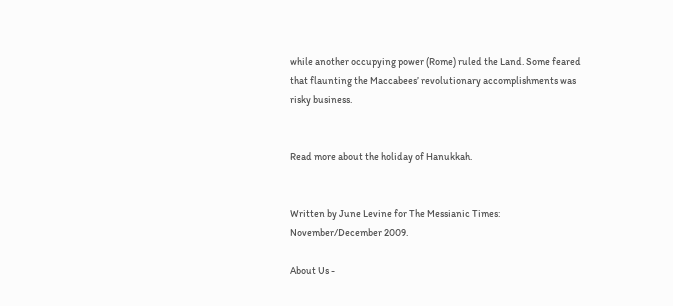while another occupying power (Rome) ruled the Land. Some feared that flaunting the Maccabees’ revolutionary accomplishments was risky business.


Read more about the holiday of Hanukkah.


Written by June Levine for The Messianic Times: November/December 2009.

About Us -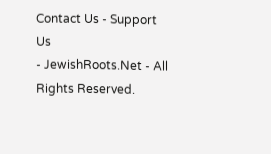Contact Us - Support Us
- JewishRoots.Net - All Rights Reserved.